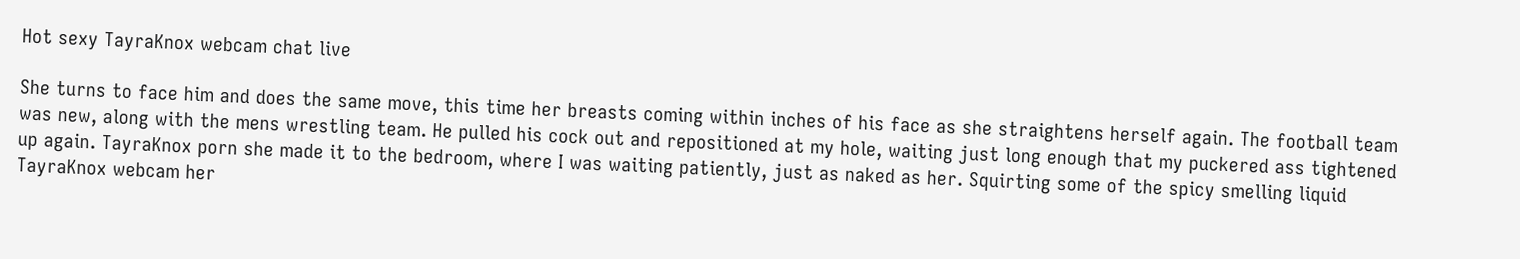Hot sexy TayraKnox webcam chat live

She turns to face him and does the same move, this time her breasts coming within inches of his face as she straightens herself again. The football team was new, along with the mens wrestling team. He pulled his cock out and repositioned at my hole, waiting just long enough that my puckered ass tightened up again. TayraKnox porn she made it to the bedroom, where I was waiting patiently, just as naked as her. Squirting some of the spicy smelling liquid TayraKnox webcam her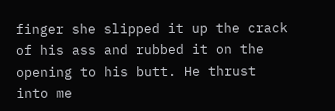finger she slipped it up the crack of his ass and rubbed it on the opening to his butt. He thrust into me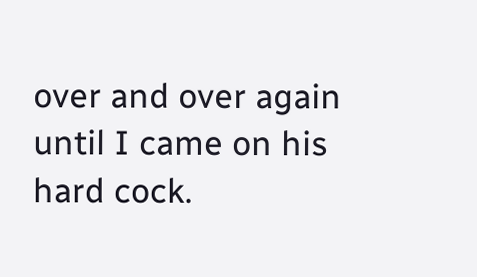over and over again until I came on his hard cock.